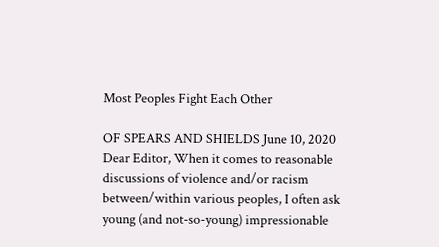Most Peoples Fight Each Other

OF SPEARS AND SHIELDS June 10, 2020 Dear Editor, When it comes to reasonable discussions of violence and/or racism between/within various peoples, I often ask young (and not-so-young) impressionable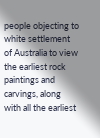people objecting to white settlement of Australia to view the earliest rock paintings and carvings, along with all the earliest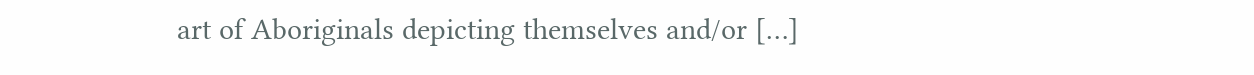art of Aboriginals depicting themselves and/or […]